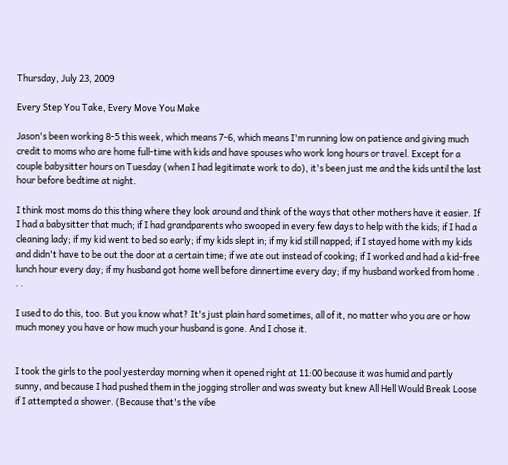Thursday, July 23, 2009

Every Step You Take, Every Move You Make

Jason's been working 8-5 this week, which means 7-6, which means I'm running low on patience and giving much credit to moms who are home full-time with kids and have spouses who work long hours or travel. Except for a couple babysitter hours on Tuesday (when I had legitimate work to do), it's been just me and the kids until the last hour before bedtime at night.

I think most moms do this thing where they look around and think of the ways that other mothers have it easier. If I had a babysitter that much; if I had grandparents who swooped in every few days to help with the kids; if I had a cleaning lady; if my kid went to bed so early; if my kids slept in; if my kid still napped; if I stayed home with my kids and didn't have to be out the door at a certain time; if we ate out instead of cooking; if I worked and had a kid-free lunch hour every day; if my husband got home well before dinnertime every day; if my husband worked from home . . .

I used to do this, too. But you know what? It's just plain hard sometimes, all of it, no matter who you are or how much money you have or how much your husband is gone. And I chose it.


I took the girls to the pool yesterday morning when it opened right at 11:00 because it was humid and partly sunny, and because I had pushed them in the jogging stroller and was sweaty but knew All Hell Would Break Loose if I attempted a shower. (Because that's the vibe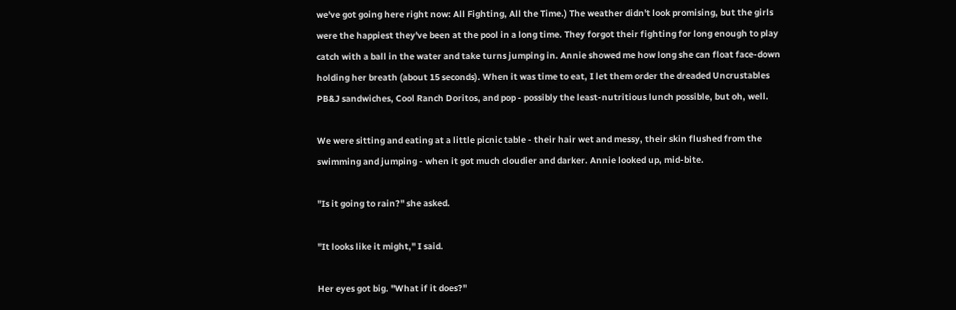we've got going here right now: All Fighting, All the Time.) The weather didn't look promising, but the girls were the happiest they've been at the pool in a long time. They forgot their fighting for long enough to play catch with a ball in the water and take turns jumping in. Annie showed me how long she can float face-down holding her breath (about 15 seconds). When it was time to eat, I let them order the dreaded Uncrustables PB&J sandwiches, Cool Ranch Doritos, and pop - possibly the least-nutritious lunch possible, but oh, well.

We were sitting and eating at a little picnic table - their hair wet and messy, their skin flushed from the swimming and jumping - when it got much cloudier and darker. Annie looked up, mid-bite.

"Is it going to rain?" she asked.

"It looks like it might," I said.

Her eyes got big. "What if it does?"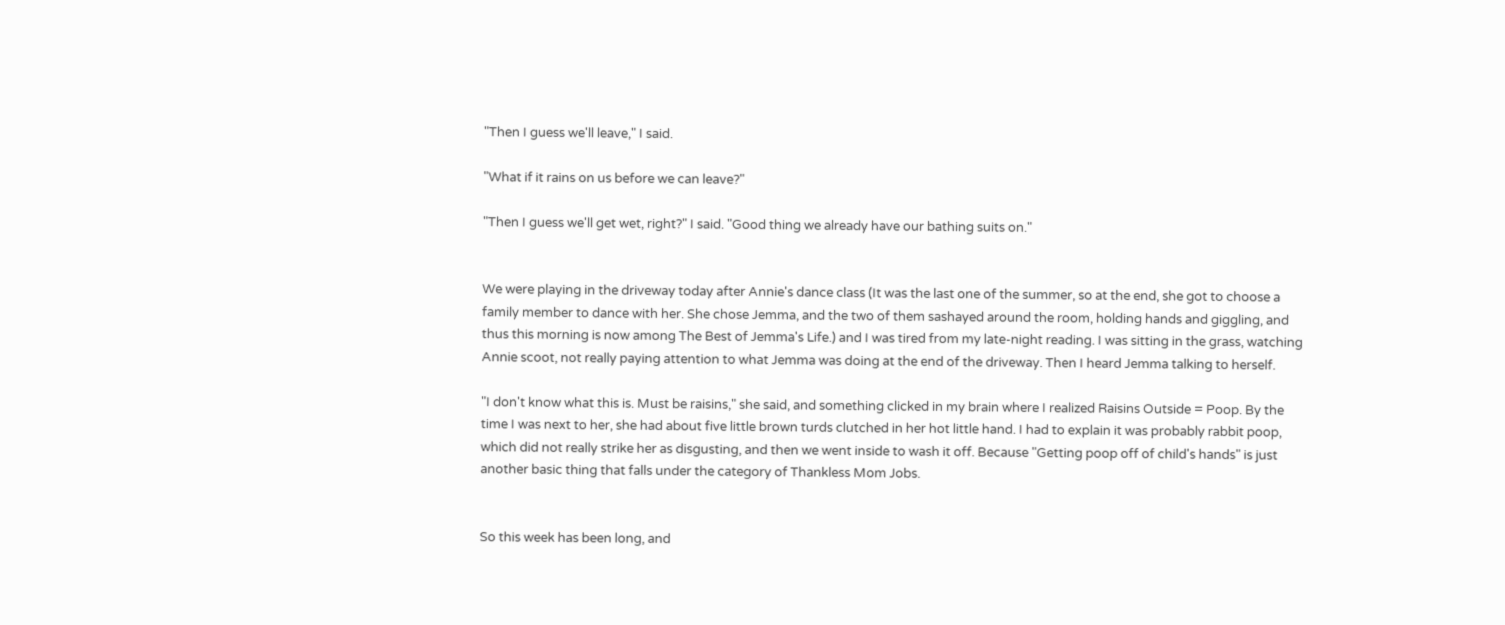"Then I guess we'll leave," I said.

"What if it rains on us before we can leave?"

"Then I guess we'll get wet, right?" I said. "Good thing we already have our bathing suits on."


We were playing in the driveway today after Annie's dance class (It was the last one of the summer, so at the end, she got to choose a family member to dance with her. She chose Jemma, and the two of them sashayed around the room, holding hands and giggling, and thus this morning is now among The Best of Jemma's Life.) and I was tired from my late-night reading. I was sitting in the grass, watching Annie scoot, not really paying attention to what Jemma was doing at the end of the driveway. Then I heard Jemma talking to herself.

"I don't know what this is. Must be raisins," she said, and something clicked in my brain where I realized Raisins Outside = Poop. By the time I was next to her, she had about five little brown turds clutched in her hot little hand. I had to explain it was probably rabbit poop, which did not really strike her as disgusting, and then we went inside to wash it off. Because "Getting poop off of child's hands" is just another basic thing that falls under the category of Thankless Mom Jobs.


So this week has been long, and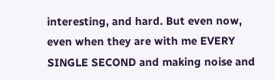interesting, and hard. But even now, even when they are with me EVERY SINGLE SECOND and making noise and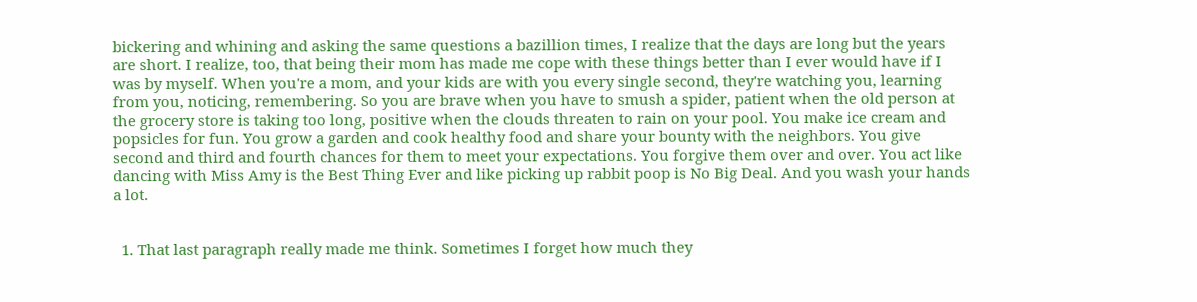bickering and whining and asking the same questions a bazillion times, I realize that the days are long but the years are short. I realize, too, that being their mom has made me cope with these things better than I ever would have if I was by myself. When you're a mom, and your kids are with you every single second, they're watching you, learning from you, noticing, remembering. So you are brave when you have to smush a spider, patient when the old person at the grocery store is taking too long, positive when the clouds threaten to rain on your pool. You make ice cream and popsicles for fun. You grow a garden and cook healthy food and share your bounty with the neighbors. You give second and third and fourth chances for them to meet your expectations. You forgive them over and over. You act like dancing with Miss Amy is the Best Thing Ever and like picking up rabbit poop is No Big Deal. And you wash your hands a lot.


  1. That last paragraph really made me think. Sometimes I forget how much they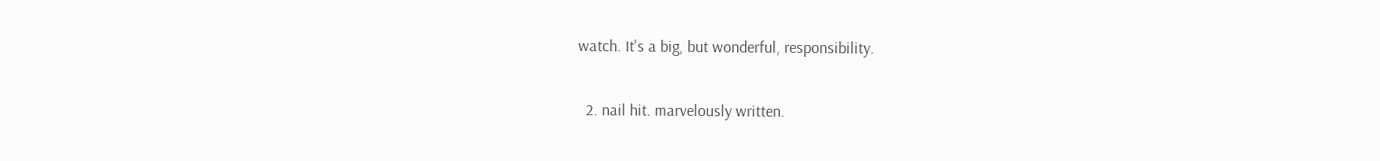watch. It's a big, but wonderful, responsibility.

  2. nail hit. marvelously written.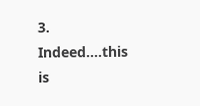3. Indeed....this is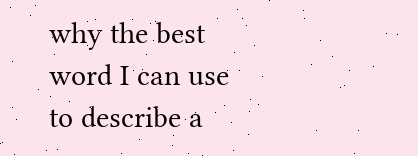why the best word I can use to describe a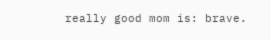really good mom is: brave.